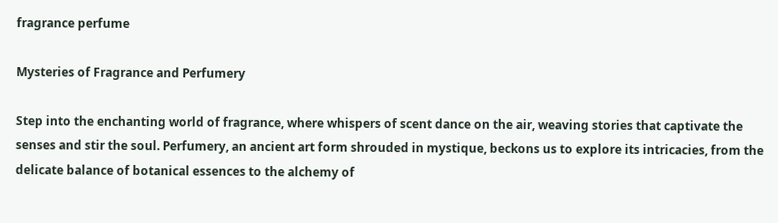fragrance perfume

Mysteries of Fragrance and Perfumery

Step into the enchanting world of fragrance, where whispers of scent dance on the air, weaving stories that captivate the senses and stir the soul. Perfumery, an ancient art form shrouded in mystique, beckons us to explore its intricacies, from the delicate balance of botanical essences to the alchemy of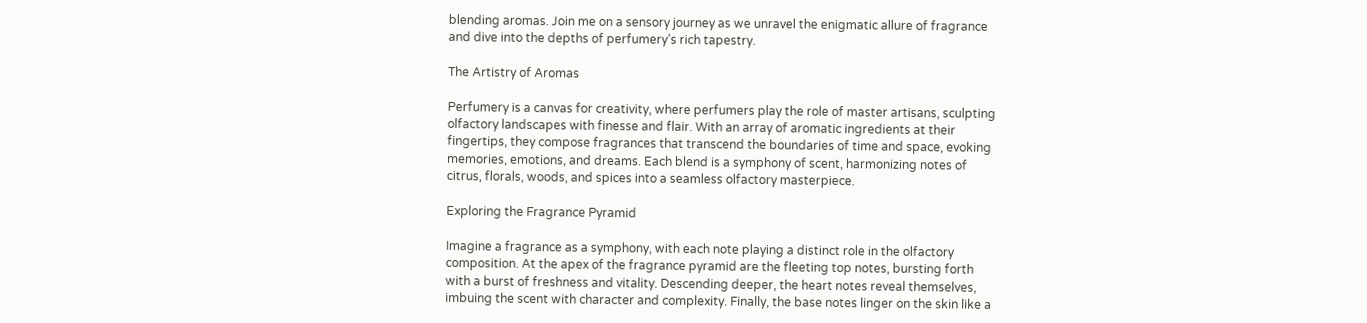blending aromas. Join me on a sensory journey as we unravel the enigmatic allure of fragrance and dive into the depths of perfumery’s rich tapestry.

The Artistry of Aromas

Perfumery is a canvas for creativity, where perfumers play the role of master artisans, sculpting olfactory landscapes with finesse and flair. With an array of aromatic ingredients at their fingertips, they compose fragrances that transcend the boundaries of time and space, evoking memories, emotions, and dreams. Each blend is a symphony of scent, harmonizing notes of citrus, florals, woods, and spices into a seamless olfactory masterpiece.

Exploring the Fragrance Pyramid

Imagine a fragrance as a symphony, with each note playing a distinct role in the olfactory composition. At the apex of the fragrance pyramid are the fleeting top notes, bursting forth with a burst of freshness and vitality. Descending deeper, the heart notes reveal themselves, imbuing the scent with character and complexity. Finally, the base notes linger on the skin like a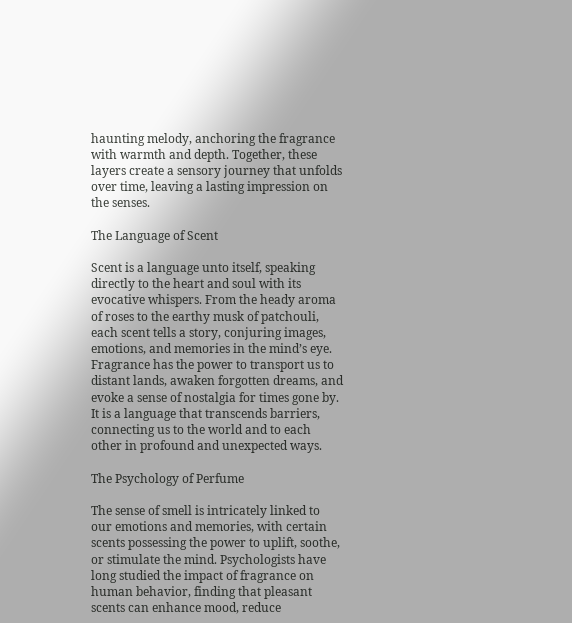haunting melody, anchoring the fragrance with warmth and depth. Together, these layers create a sensory journey that unfolds over time, leaving a lasting impression on the senses.

The Language of Scent

Scent is a language unto itself, speaking directly to the heart and soul with its evocative whispers. From the heady aroma of roses to the earthy musk of patchouli, each scent tells a story, conjuring images, emotions, and memories in the mind’s eye. Fragrance has the power to transport us to distant lands, awaken forgotten dreams, and evoke a sense of nostalgia for times gone by. It is a language that transcends barriers, connecting us to the world and to each other in profound and unexpected ways.

The Psychology of Perfume

The sense of smell is intricately linked to our emotions and memories, with certain scents possessing the power to uplift, soothe, or stimulate the mind. Psychologists have long studied the impact of fragrance on human behavior, finding that pleasant scents can enhance mood, reduce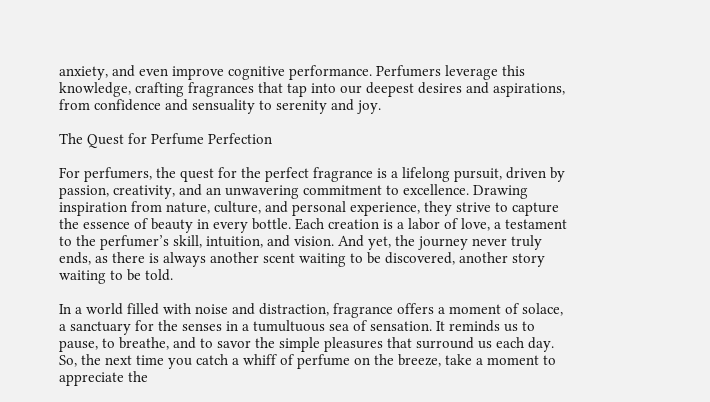anxiety, and even improve cognitive performance. Perfumers leverage this knowledge, crafting fragrances that tap into our deepest desires and aspirations, from confidence and sensuality to serenity and joy.

The Quest for Perfume Perfection

For perfumers, the quest for the perfect fragrance is a lifelong pursuit, driven by passion, creativity, and an unwavering commitment to excellence. Drawing inspiration from nature, culture, and personal experience, they strive to capture the essence of beauty in every bottle. Each creation is a labor of love, a testament to the perfumer’s skill, intuition, and vision. And yet, the journey never truly ends, as there is always another scent waiting to be discovered, another story waiting to be told.

In a world filled with noise and distraction, fragrance offers a moment of solace, a sanctuary for the senses in a tumultuous sea of sensation. It reminds us to pause, to breathe, and to savor the simple pleasures that surround us each day. So, the next time you catch a whiff of perfume on the breeze, take a moment to appreciate the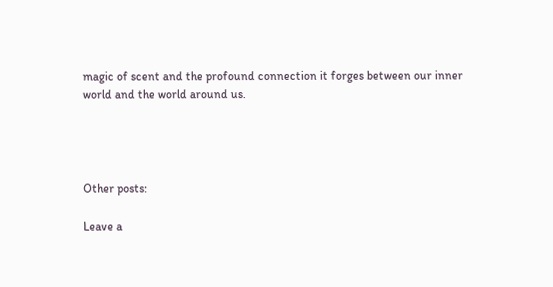magic of scent and the profound connection it forges between our inner world and the world around us.




Other posts:

Leave a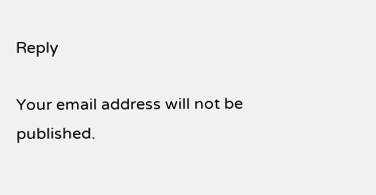Reply

Your email address will not be published.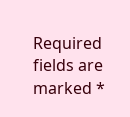Required fields are marked *